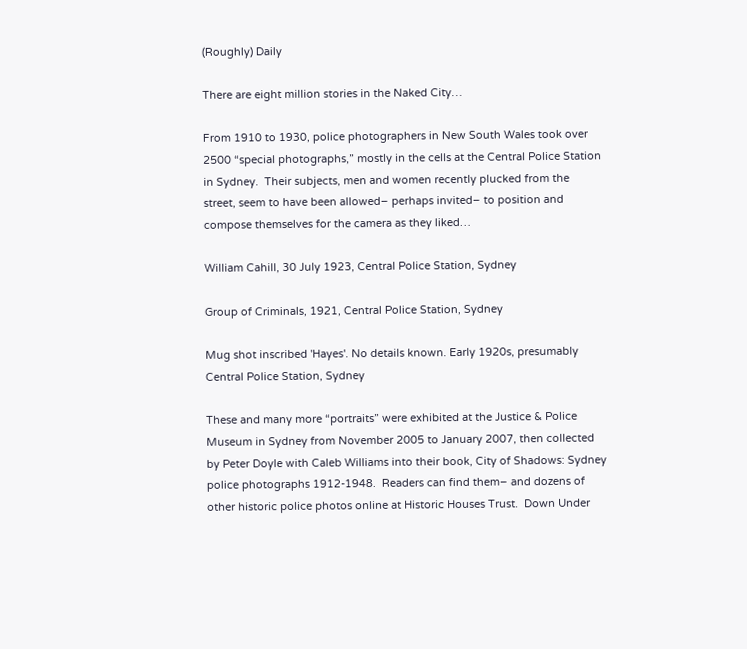(Roughly) Daily

There are eight million stories in the Naked City…

From 1910 to 1930, police photographers in New South Wales took over 2500 “special photographs,” mostly in the cells at the Central Police Station in Sydney.  Their subjects, men and women recently plucked from the street, seem to have been allowed– perhaps invited– to position and compose themselves for the camera as they liked…

William Cahill, 30 July 1923, Central Police Station, Sydney

Group of Criminals, 1921, Central Police Station, Sydney

Mug shot inscribed 'Hayes'. No details known. Early 1920s, presumably Central Police Station, Sydney

These and many more “portraits” were exhibited at the Justice & Police Museum in Sydney from November 2005 to January 2007, then collected by Peter Doyle with Caleb Williams into their book, City of Shadows: Sydney police photographs 1912-1948.  Readers can find them– and dozens of other historic police photos online at Historic Houses Trust.  Down Under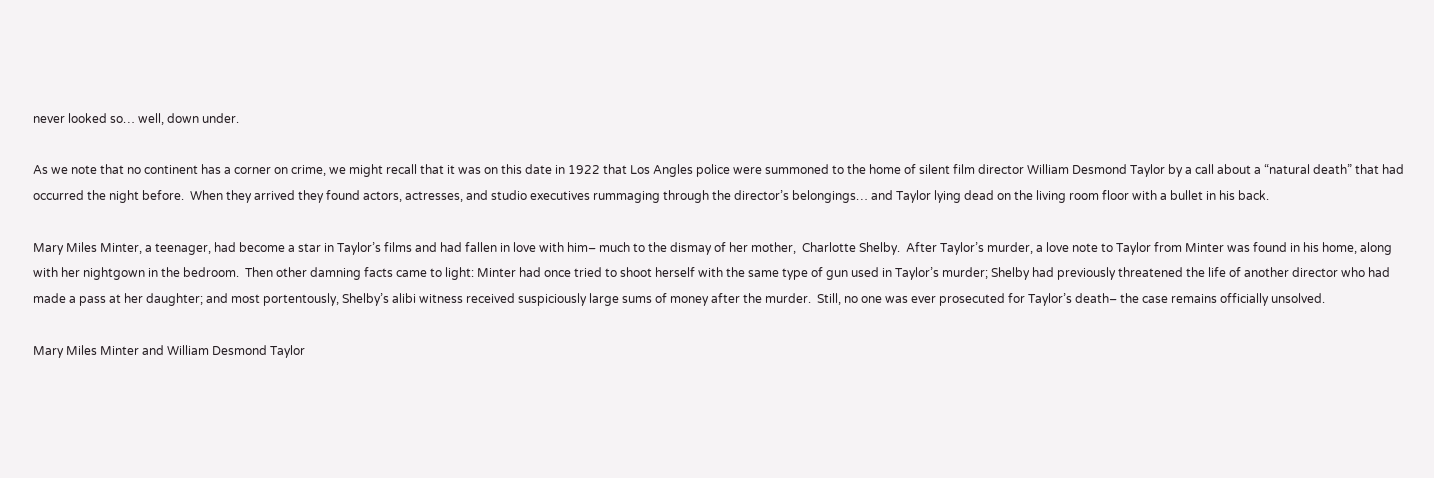never looked so… well, down under.

As we note that no continent has a corner on crime, we might recall that it was on this date in 1922 that Los Angles police were summoned to the home of silent film director William Desmond Taylor by a call about a “natural death” that had occurred the night before.  When they arrived they found actors, actresses, and studio executives rummaging through the director’s belongings… and Taylor lying dead on the living room floor with a bullet in his back.

Mary Miles Minter, a teenager, had become a star in Taylor’s films and had fallen in love with him– much to the dismay of her mother,  Charlotte Shelby.  After Taylor’s murder, a love note to Taylor from Minter was found in his home, along with her nightgown in the bedroom.  Then other damning facts came to light: Minter had once tried to shoot herself with the same type of gun used in Taylor’s murder; Shelby had previously threatened the life of another director who had made a pass at her daughter; and most portentously, Shelby’s alibi witness received suspiciously large sums of money after the murder.  Still, no one was ever prosecuted for Taylor’s death– the case remains officially unsolved.

Mary Miles Minter and William Desmond Taylor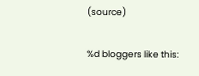(source)


%d bloggers like this: